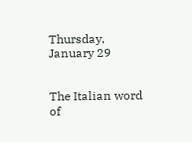Thursday, January 29


The Italian word of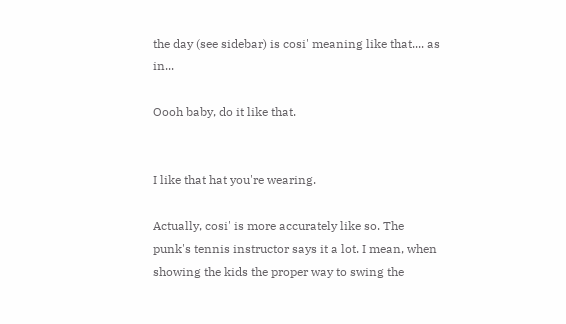the day (see sidebar) is cosi' meaning like that.... as in...

Oooh baby, do it like that.


I like that hat you're wearing.

Actually, cosi' is more accurately like so. The punk's tennis instructor says it a lot. I mean, when showing the kids the proper way to swing the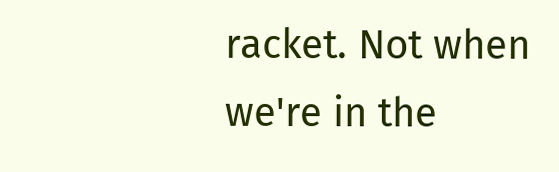racket. Not when we're in the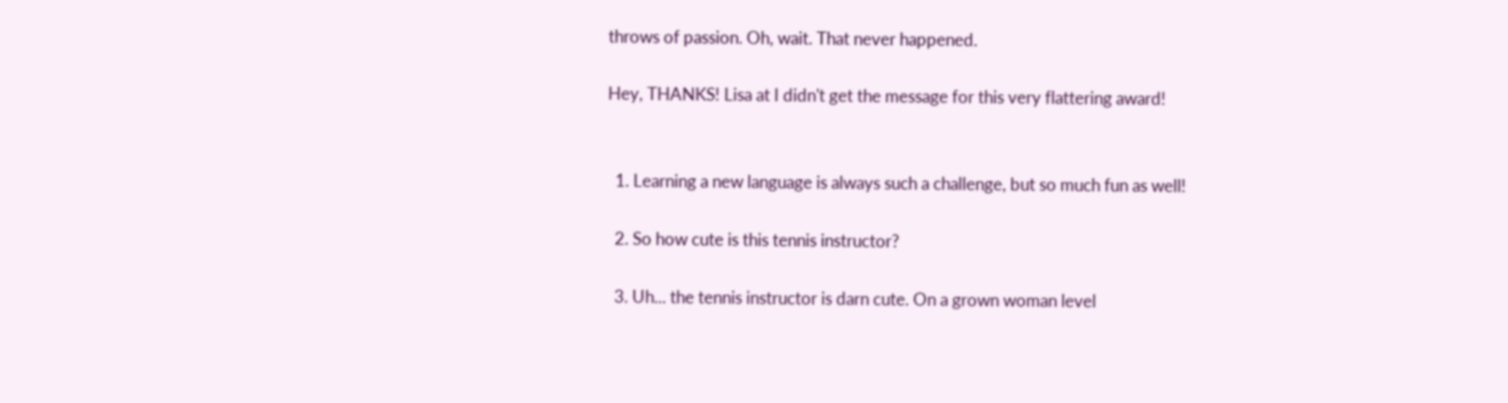throws of passion. Oh, wait. That never happened.

Hey, THANKS! Lisa at I didn't get the message for this very flattering award!


  1. Learning a new language is always such a challenge, but so much fun as well!

  2. So how cute is this tennis instructor?

  3. Uh... the tennis instructor is darn cute. On a grown woman level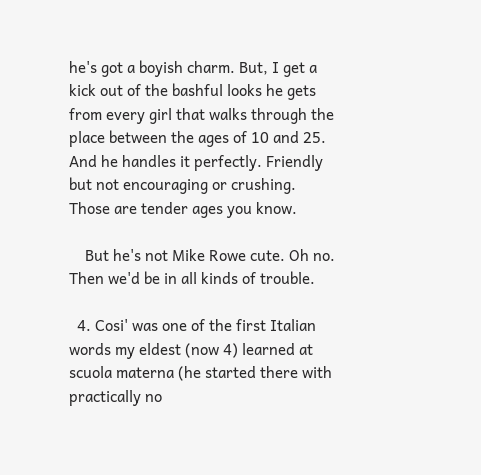he's got a boyish charm. But, I get a kick out of the bashful looks he gets from every girl that walks through the place between the ages of 10 and 25. And he handles it perfectly. Friendly but not encouraging or crushing. Those are tender ages you know.

    But he's not Mike Rowe cute. Oh no. Then we'd be in all kinds of trouble.

  4. Cosi' was one of the first Italian words my eldest (now 4) learned at scuola materna (he started there with practically no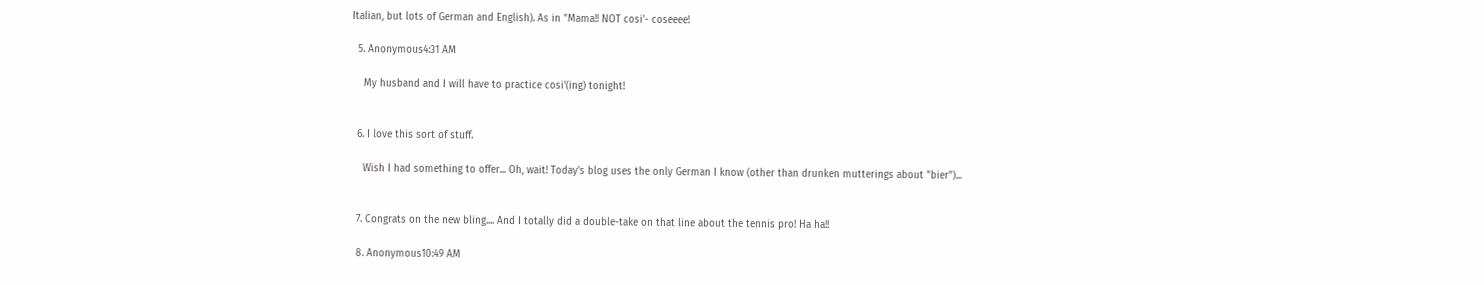Italian, but lots of German and English). As in "Mama!! NOT cosi'- coseeee!

  5. Anonymous4:31 AM

    My husband and I will have to practice cosi'(ing) tonight!


  6. I love this sort of stuff.

    Wish I had something to offer... Oh, wait! Today's blog uses the only German I know (other than drunken mutterings about "bier")...


  7. Congrats on the new bling.... And I totally did a double-take on that line about the tennis pro! Ha ha!!

  8. Anonymous10:49 AM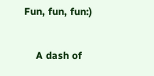Fun, fun, fun:)

    A dash of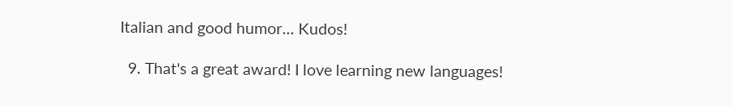Italian and good humor... Kudos!

  9. That's a great award! I love learning new languages!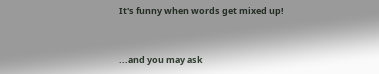It's funny when words get mixed up!


...and you may ask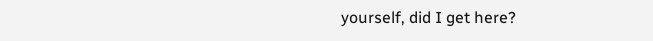yourself, did I get here?